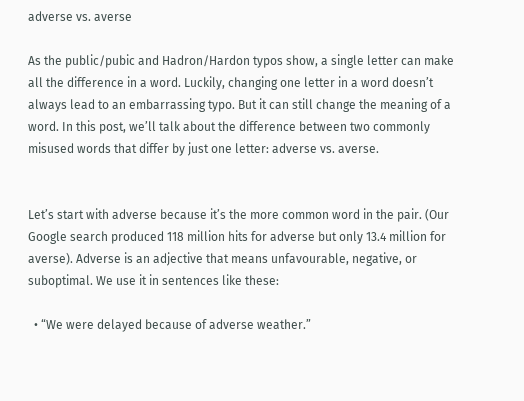adverse vs. averse

As the public/pubic and Hadron/Hardon typos show, a single letter can make all the difference in a word. Luckily, changing one letter in a word doesn’t always lead to an embarrassing typo. But it can still change the meaning of a word. In this post, we’ll talk about the difference between two commonly misused words that differ by just one letter: adverse vs. averse.


Let’s start with adverse because it’s the more common word in the pair. (Our Google search produced 118 million hits for adverse but only 13.4 million for averse). Adverse is an adjective that means unfavourable, negative, or suboptimal. We use it in sentences like these:

  • “We were delayed because of adverse weather.”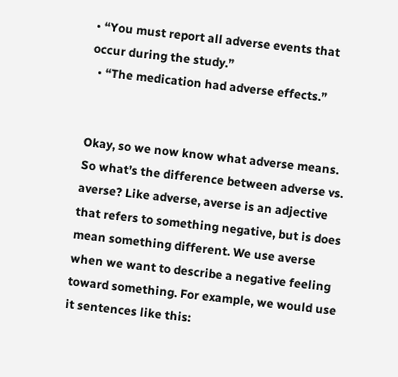• “You must report all adverse events that occur during the study.”
  • “The medication had adverse effects.”


Okay, so we now know what adverse means. So what’s the difference between adverse vs. averse? Like adverse, averse is an adjective that refers to something negative, but is does mean something different. We use averse when we want to describe a negative feeling toward something. For example, we would use it sentences like this: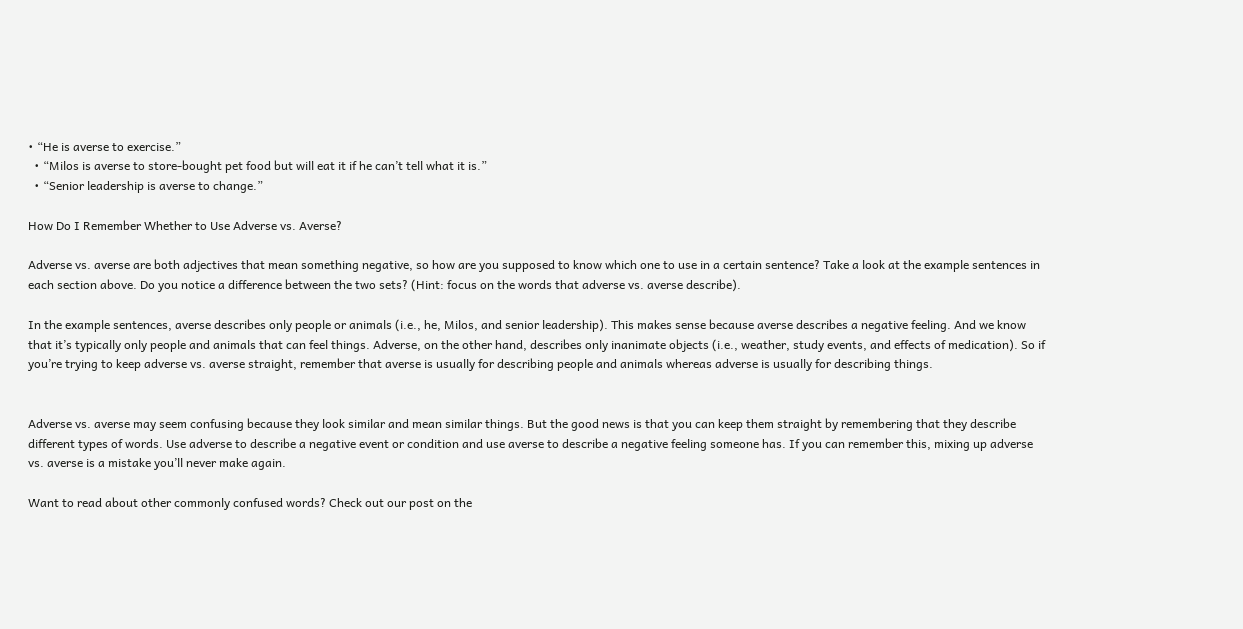• “He is averse to exercise.”
  • “Milos is averse to store-bought pet food but will eat it if he can’t tell what it is.”
  • “Senior leadership is averse to change.”

How Do I Remember Whether to Use Adverse vs. Averse?

Adverse vs. averse are both adjectives that mean something negative, so how are you supposed to know which one to use in a certain sentence? Take a look at the example sentences in each section above. Do you notice a difference between the two sets? (Hint: focus on the words that adverse vs. averse describe).

In the example sentences, averse describes only people or animals (i.e., he, Milos, and senior leadership). This makes sense because averse describes a negative feeling. And we know that it’s typically only people and animals that can feel things. Adverse, on the other hand, describes only inanimate objects (i.e., weather, study events, and effects of medication). So if you’re trying to keep adverse vs. averse straight, remember that averse is usually for describing people and animals whereas adverse is usually for describing things.


Adverse vs. averse may seem confusing because they look similar and mean similar things. But the good news is that you can keep them straight by remembering that they describe different types of words. Use adverse to describe a negative event or condition and use averse to describe a negative feeling someone has. If you can remember this, mixing up adverse vs. averse is a mistake you’ll never make again.

Want to read about other commonly confused words? Check out our post on the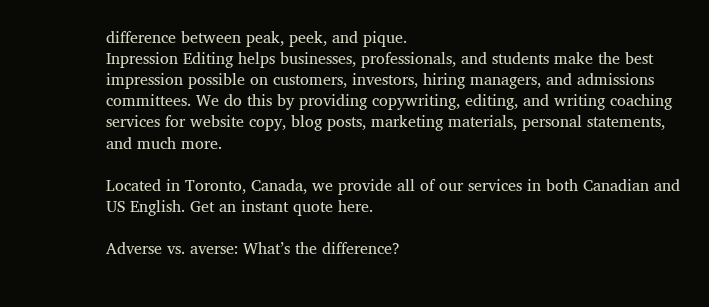difference between peak, peek, and pique.
Inpression Editing helps businesses, professionals, and students make the best impression possible on customers, investors, hiring managers, and admissions committees. We do this by providing copywriting, editing, and writing coaching services for website copy, blog posts, marketing materials, personal statements, and much more.

Located in Toronto, Canada, we provide all of our services in both Canadian and US English. Get an instant quote here.

Adverse vs. averse: What’s the difference?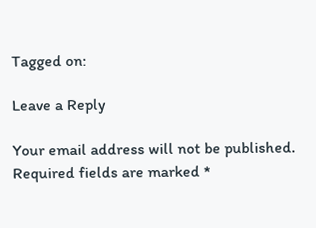Tagged on:

Leave a Reply

Your email address will not be published. Required fields are marked *